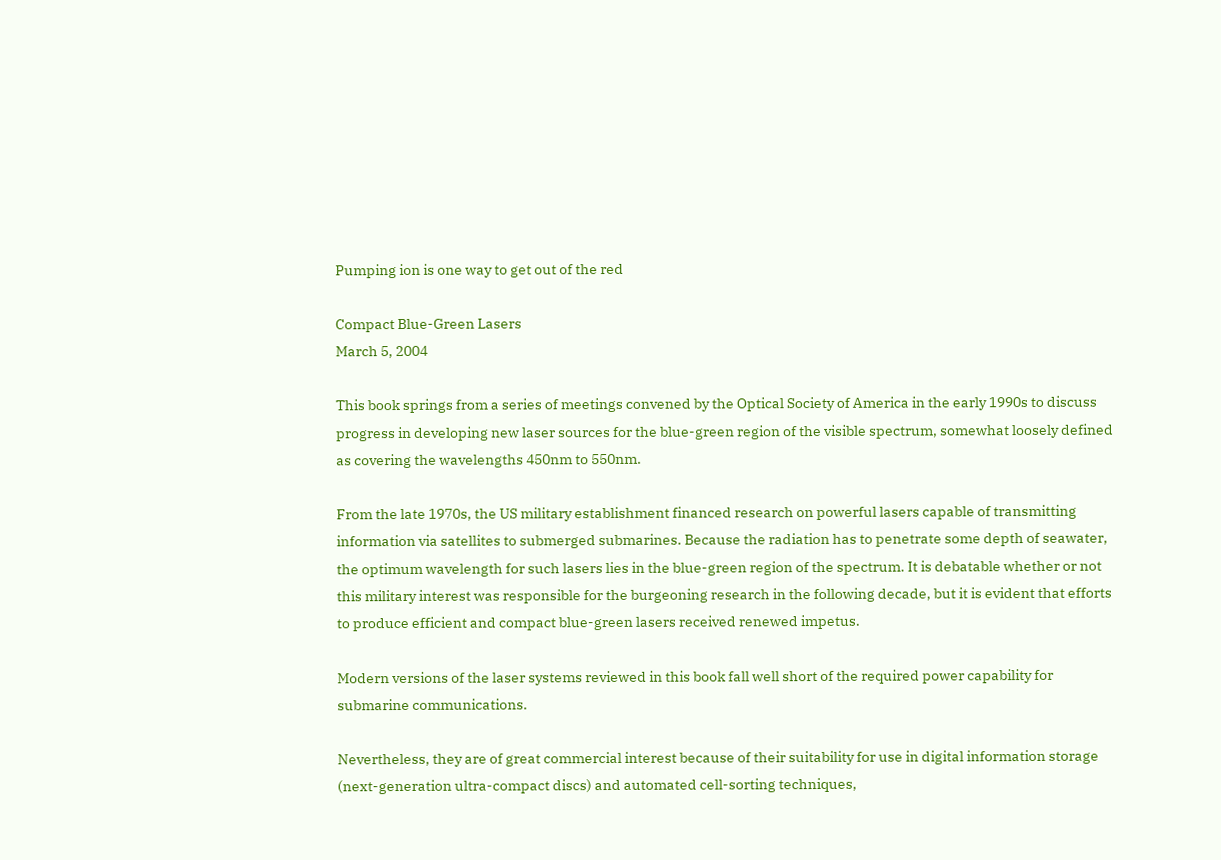Pumping ion is one way to get out of the red

Compact Blue-Green Lasers
March 5, 2004

This book springs from a series of meetings convened by the Optical Society of America in the early 1990s to discuss progress in developing new laser sources for the blue-green region of the visible spectrum, somewhat loosely defined as covering the wavelengths 450nm to 550nm.

From the late 1970s, the US military establishment financed research on powerful lasers capable of transmitting information via satellites to submerged submarines. Because the radiation has to penetrate some depth of seawater, the optimum wavelength for such lasers lies in the blue-green region of the spectrum. It is debatable whether or not this military interest was responsible for the burgeoning research in the following decade, but it is evident that efforts to produce efficient and compact blue-green lasers received renewed impetus.

Modern versions of the laser systems reviewed in this book fall well short of the required power capability for submarine communications.

Nevertheless, they are of great commercial interest because of their suitability for use in digital information storage (next-generation ultra-compact discs) and automated cell-sorting techniques,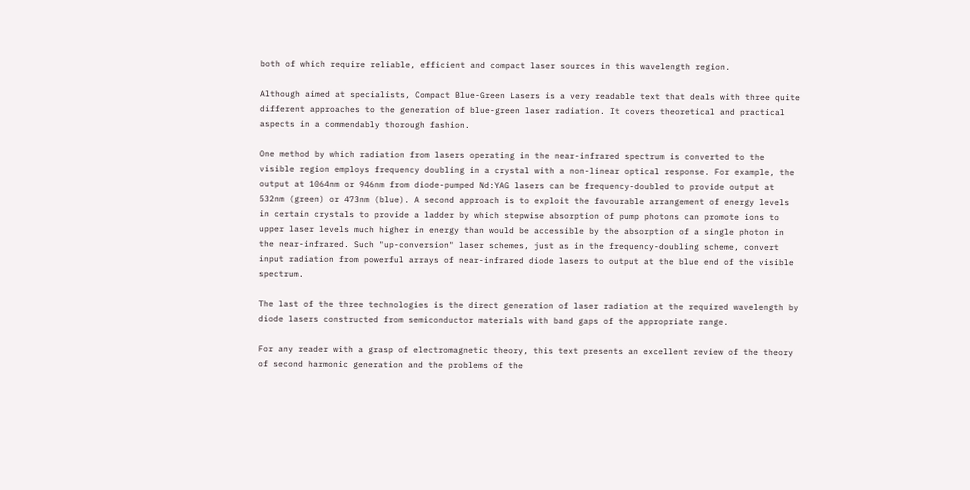both of which require reliable, efficient and compact laser sources in this wavelength region.

Although aimed at specialists, Compact Blue-Green Lasers is a very readable text that deals with three quite different approaches to the generation of blue-green laser radiation. It covers theoretical and practical aspects in a commendably thorough fashion.

One method by which radiation from lasers operating in the near-infrared spectrum is converted to the visible region employs frequency doubling in a crystal with a non-linear optical response. For example, the output at 1064nm or 946nm from diode-pumped Nd:YAG lasers can be frequency-doubled to provide output at 532nm (green) or 473nm (blue). A second approach is to exploit the favourable arrangement of energy levels in certain crystals to provide a ladder by which stepwise absorption of pump photons can promote ions to upper laser levels much higher in energy than would be accessible by the absorption of a single photon in the near-infrared. Such "up-conversion" laser schemes, just as in the frequency-doubling scheme, convert input radiation from powerful arrays of near-infrared diode lasers to output at the blue end of the visible spectrum.

The last of the three technologies is the direct generation of laser radiation at the required wavelength by diode lasers constructed from semiconductor materials with band gaps of the appropriate range.

For any reader with a grasp of electromagnetic theory, this text presents an excellent review of the theory of second harmonic generation and the problems of the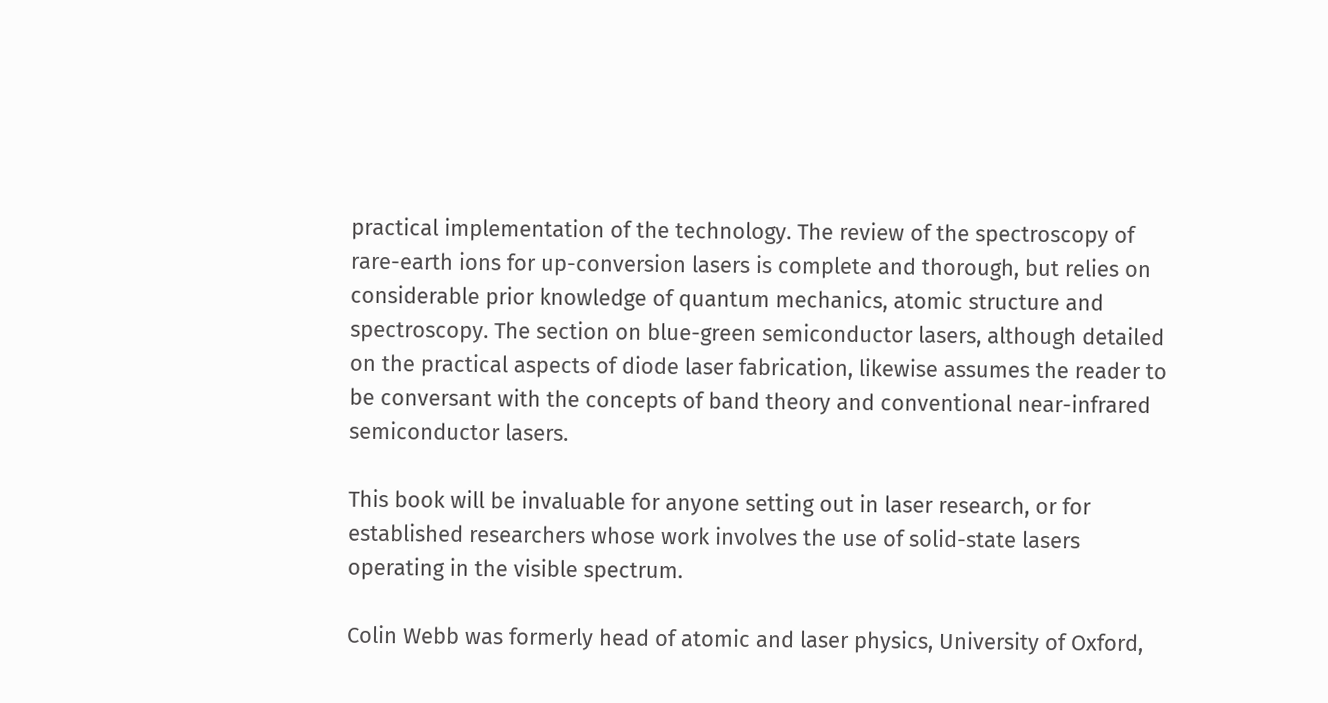practical implementation of the technology. The review of the spectroscopy of rare-earth ions for up-conversion lasers is complete and thorough, but relies on considerable prior knowledge of quantum mechanics, atomic structure and spectroscopy. The section on blue-green semiconductor lasers, although detailed on the practical aspects of diode laser fabrication, likewise assumes the reader to be conversant with the concepts of band theory and conventional near-infrared semiconductor lasers.

This book will be invaluable for anyone setting out in laser research, or for established researchers whose work involves the use of solid-state lasers operating in the visible spectrum.

Colin Webb was formerly head of atomic and laser physics, University of Oxford,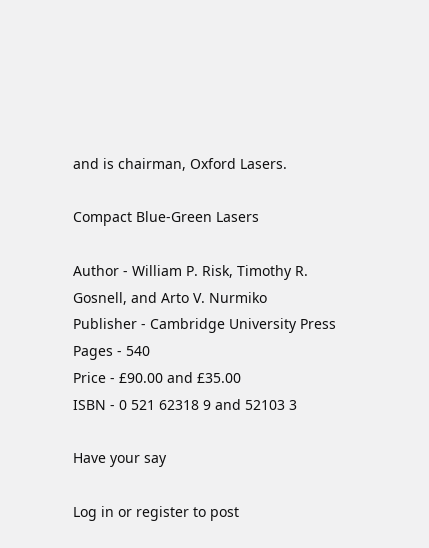and is chairman, Oxford Lasers.

Compact Blue-Green Lasers

Author - William P. Risk, Timothy R. Gosnell, and Arto V. Nurmiko
Publisher - Cambridge University Press
Pages - 540
Price - £90.00 and £35.00
ISBN - 0 521 62318 9 and 52103 3

Have your say

Log in or register to post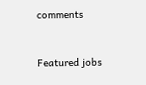comments


Featured jobs